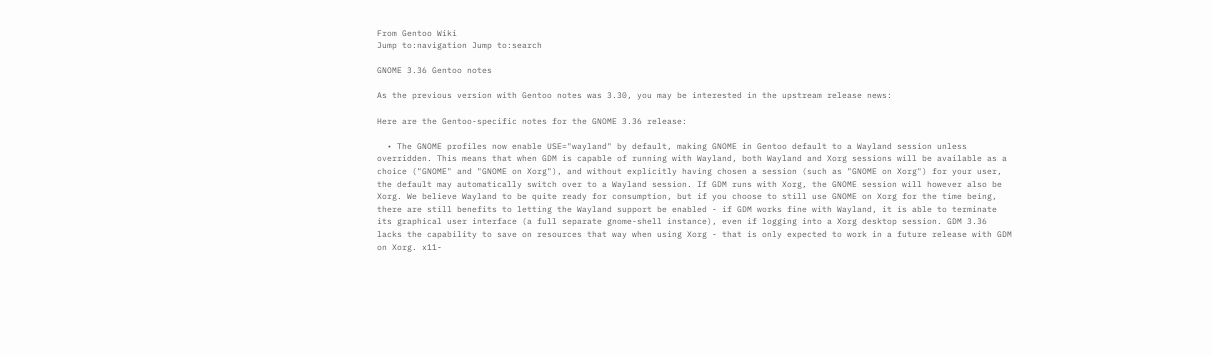From Gentoo Wiki
Jump to:navigation Jump to:search

GNOME 3.36 Gentoo notes

As the previous version with Gentoo notes was 3.30, you may be interested in the upstream release news:

Here are the Gentoo-specific notes for the GNOME 3.36 release:

  • The GNOME profiles now enable USE="wayland" by default, making GNOME in Gentoo default to a Wayland session unless overridden. This means that when GDM is capable of running with Wayland, both Wayland and Xorg sessions will be available as a choice ("GNOME" and "GNOME on Xorg"), and without explicitly having chosen a session (such as "GNOME on Xorg") for your user, the default may automatically switch over to a Wayland session. If GDM runs with Xorg, the GNOME session will however also be Xorg. We believe Wayland to be quite ready for consumption, but if you choose to still use GNOME on Xorg for the time being, there are still benefits to letting the Wayland support be enabled - if GDM works fine with Wayland, it is able to terminate its graphical user interface (a full separate gnome-shell instance), even if logging into a Xorg desktop session. GDM 3.36 lacks the capability to save on resources that way when using Xorg - that is only expected to work in a future release with GDM on Xorg. x11-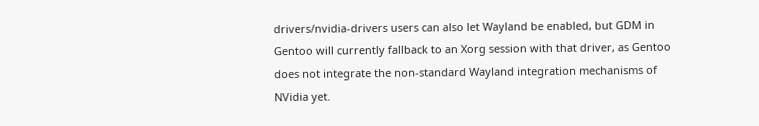drivers/nvidia-drivers users can also let Wayland be enabled, but GDM in Gentoo will currently fallback to an Xorg session with that driver, as Gentoo does not integrate the non-standard Wayland integration mechanisms of NVidia yet.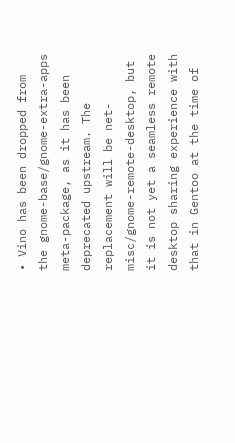• Vino has been dropped from the gnome-base/gnome-extra-apps meta-package, as it has been deprecated upstream. The replacement will be net-misc/gnome-remote-desktop, but it is not yet a seamless remote desktop sharing experience with that in Gentoo at the time of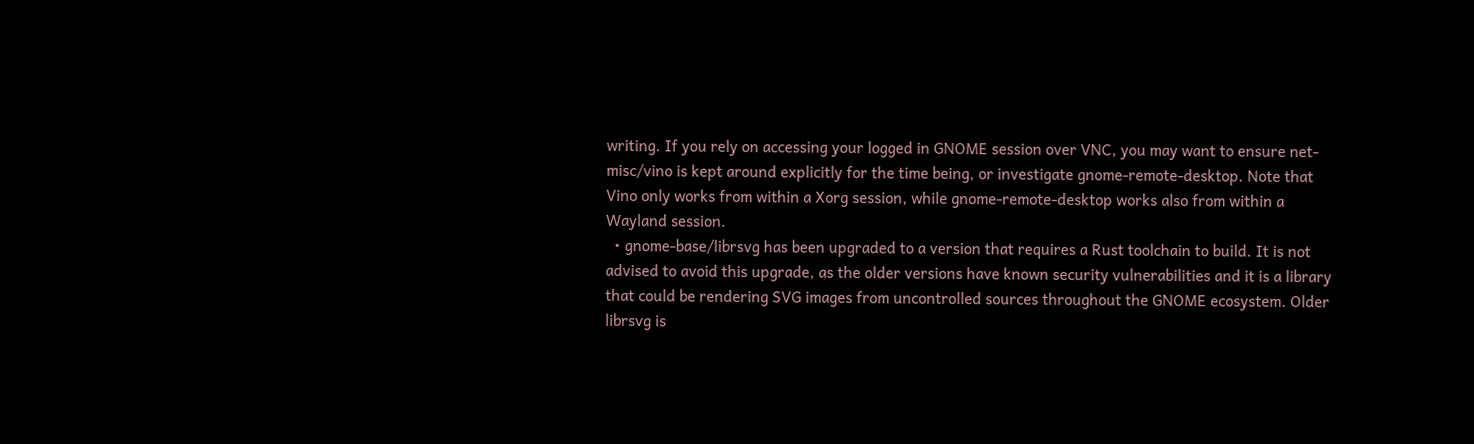writing. If you rely on accessing your logged in GNOME session over VNC, you may want to ensure net-misc/vino is kept around explicitly for the time being, or investigate gnome-remote-desktop. Note that Vino only works from within a Xorg session, while gnome-remote-desktop works also from within a Wayland session.
  • gnome-base/librsvg has been upgraded to a version that requires a Rust toolchain to build. It is not advised to avoid this upgrade, as the older versions have known security vulnerabilities and it is a library that could be rendering SVG images from uncontrolled sources throughout the GNOME ecosystem. Older librsvg is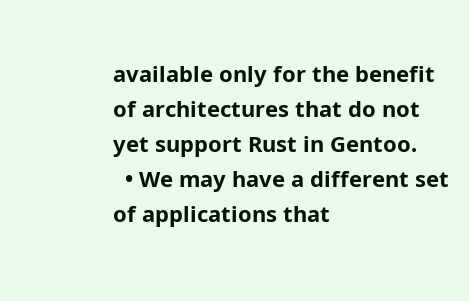available only for the benefit of architectures that do not yet support Rust in Gentoo.
  • We may have a different set of applications that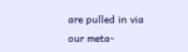are pulled in via our meta-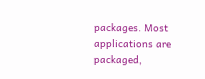packages. Most applications are packaged,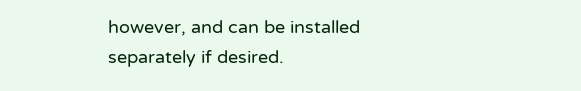however, and can be installed separately if desired.